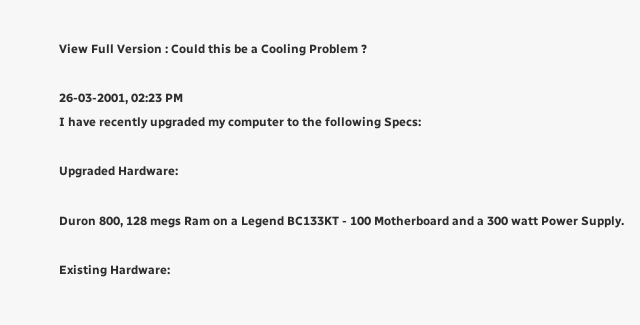View Full Version : Could this be a Cooling Problem ?

26-03-2001, 02:23 PM
I have recently upgraded my computer to the following Specs:

Upgraded Hardware:

Duron 800, 128 megs Ram on a Legend BC133KT - 100 Motherboard and a 300 watt Power Supply.

Existing Hardware: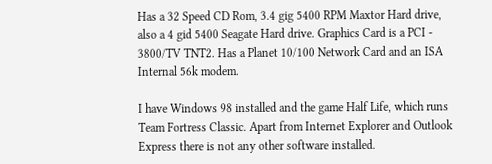Has a 32 Speed CD Rom, 3.4 gig 5400 RPM Maxtor Hard drive, also a 4 gid 5400 Seagate Hard drive. Graphics Card is a PCI - 3800/TV TNT2. Has a Planet 10/100 Network Card and an ISA Internal 56k modem.

I have Windows 98 installed and the game Half Life, which runs Team Fortress Classic. Apart from Internet Explorer and Outlook Express there is not any other software installed.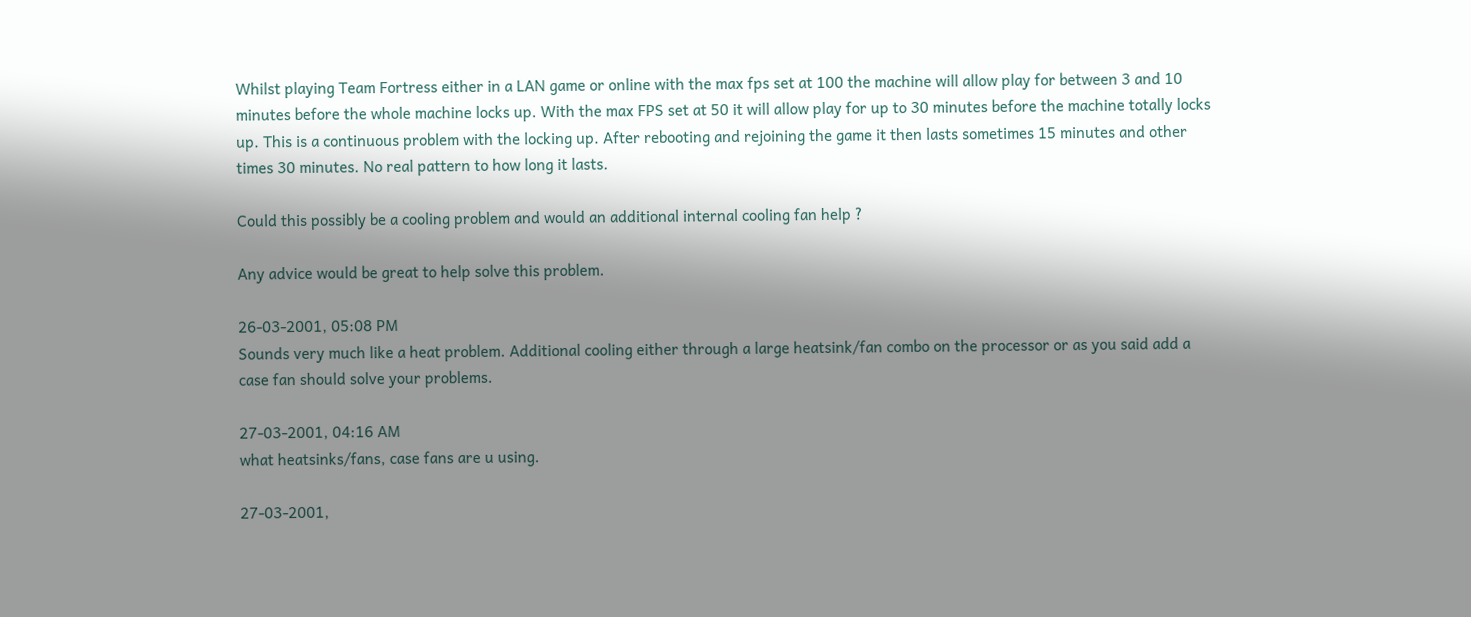Whilst playing Team Fortress either in a LAN game or online with the max fps set at 100 the machine will allow play for between 3 and 10 minutes before the whole machine locks up. With the max FPS set at 50 it will allow play for up to 30 minutes before the machine totally locks up. This is a continuous problem with the locking up. After rebooting and rejoining the game it then lasts sometimes 15 minutes and other times 30 minutes. No real pattern to how long it lasts.

Could this possibly be a cooling problem and would an additional internal cooling fan help ?

Any advice would be great to help solve this problem.

26-03-2001, 05:08 PM
Sounds very much like a heat problem. Additional cooling either through a large heatsink/fan combo on the processor or as you said add a case fan should solve your problems.

27-03-2001, 04:16 AM
what heatsinks/fans, case fans are u using.

27-03-2001,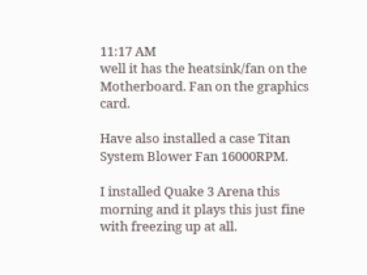11:17 AM
well it has the heatsink/fan on the Motherboard. Fan on the graphics card.

Have also installed a case Titan System Blower Fan 16000RPM.

I installed Quake 3 Arena this morning and it plays this just fine with freezing up at all.